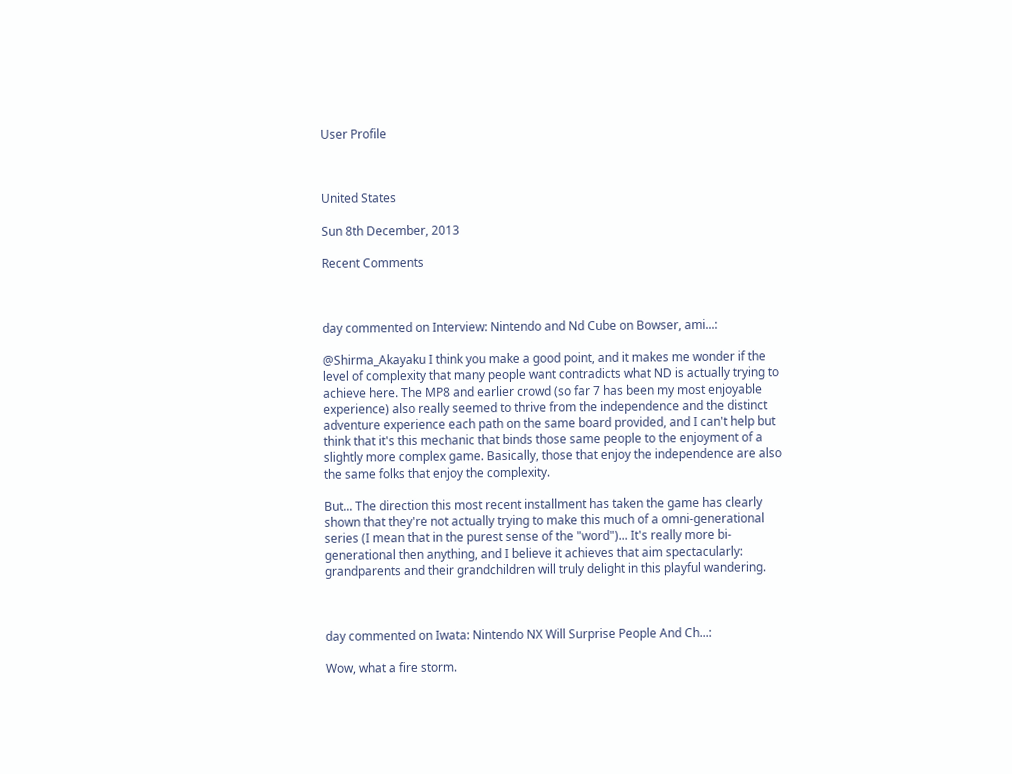User Profile



United States

Sun 8th December, 2013

Recent Comments



day commented on Interview: Nintendo and Nd Cube on Bowser, ami...:

@Shirma_Akayaku I think you make a good point, and it makes me wonder if the level of complexity that many people want contradicts what ND is actually trying to achieve here. The MP8 and earlier crowd (so far 7 has been my most enjoyable experience) also really seemed to thrive from the independence and the distinct adventure experience each path on the same board provided, and I can't help but think that it's this mechanic that binds those same people to the enjoyment of a slightly more complex game. Basically, those that enjoy the independence are also the same folks that enjoy the complexity.

But... The direction this most recent installment has taken the game has clearly shown that they're not actually trying to make this much of a omni-generational series (I mean that in the purest sense of the "word")... It's really more bi-generational then anything, and I believe it achieves that aim spectacularly: grandparents and their grandchildren will truly delight in this playful wandering.



day commented on Iwata: Nintendo NX Will Surprise People And Ch...:

Wow, what a fire storm.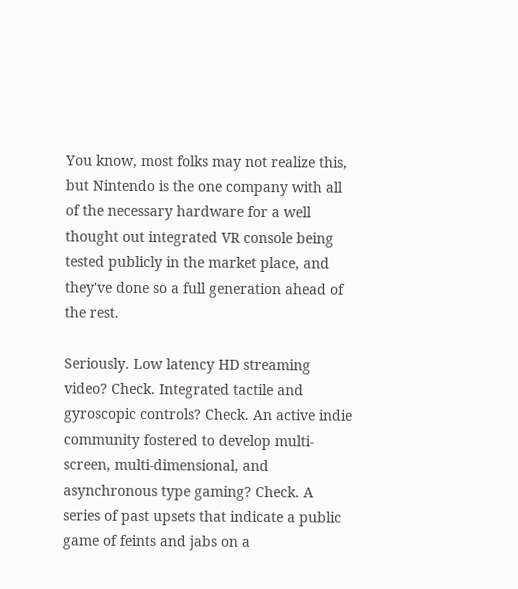You know, most folks may not realize this, but Nintendo is the one company with all of the necessary hardware for a well thought out integrated VR console being tested publicly in the market place, and they've done so a full generation ahead of the rest.

Seriously. Low latency HD streaming video? Check. Integrated tactile and gyroscopic controls? Check. An active indie community fostered to develop multi-screen, multi-dimensional, and asynchronous type gaming? Check. A series of past upsets that indicate a public game of feints and jabs on a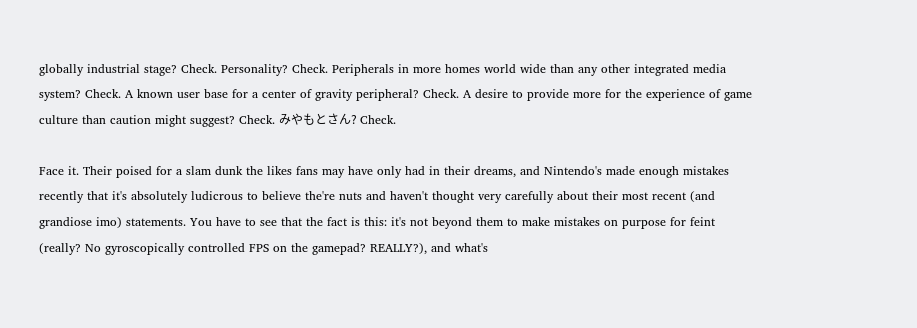globally industrial stage? Check. Personality? Check. Peripherals in more homes world wide than any other integrated media system? Check. A known user base for a center of gravity peripheral? Check. A desire to provide more for the experience of game culture than caution might suggest? Check. みやもとさん? Check.

Face it. Their poised for a slam dunk the likes fans may have only had in their dreams, and Nintendo's made enough mistakes recently that it's absolutely ludicrous to believe the're nuts and haven't thought very carefully about their most recent (and grandiose imo) statements. You have to see that the fact is this: it's not beyond them to make mistakes on purpose for feint (really? No gyroscopically controlled FPS on the gamepad? REALLY?), and what's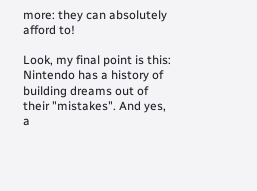more: they can absolutely afford to!

Look, my final point is this: Nintendo has a history of building dreams out of their "mistakes". And yes, a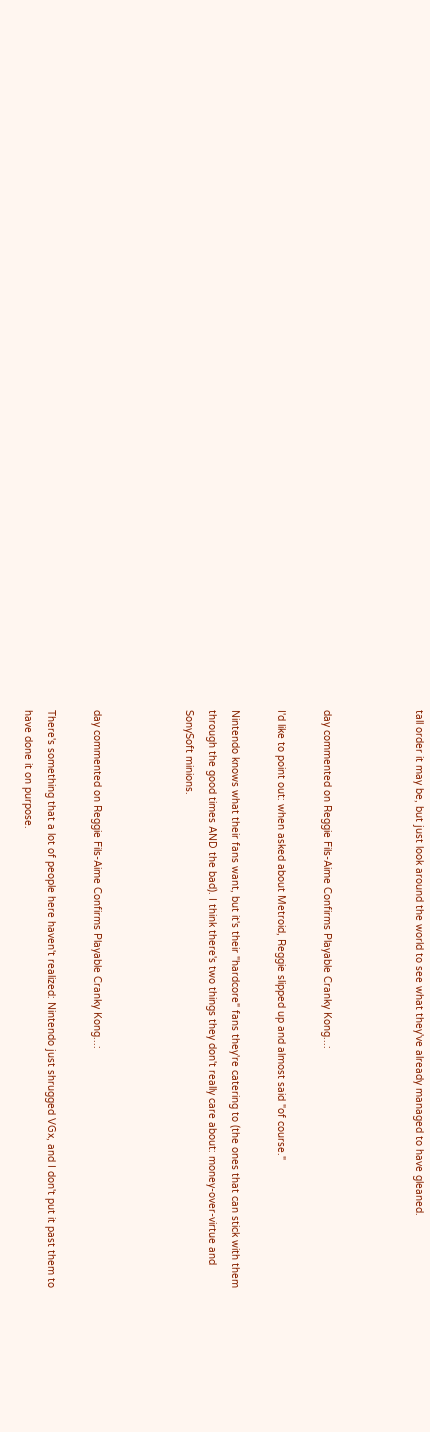tall order it may be, but just look around the world to see what they've already managed to have gleaned.



day commented on Reggie Fils-Aime Confirms Playable Cranky Kong...:

I'd like to point out: when asked about Metroid, Reggie slipped up and almost said "of course."

Nintendo knows what their fans want, but it's their "hardcore" fans they're catering to (the ones that can stick with them through the good times AND the bad). I think there's two things they don't really care about: money-over-virtue and SonySoft minions.



day commented on Reggie Fils-Aime Confirms Playable Cranky Kong...:

There's something that a lot of people here haven't realized: Nintendo just shrugged VGx, and I don't put it past them to have done it on purpose.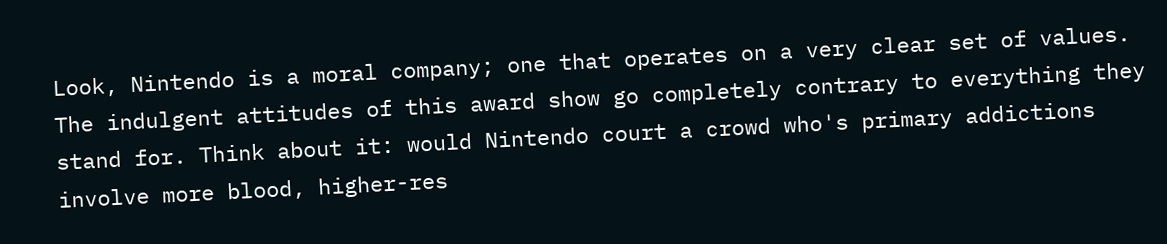Look, Nintendo is a moral company; one that operates on a very clear set of values. The indulgent attitudes of this award show go completely contrary to everything they stand for. Think about it: would Nintendo court a crowd who's primary addictions involve more blood, higher-res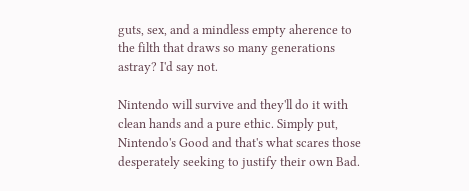guts, sex, and a mindless empty aherence to the filth that draws so many generations astray? I'd say not.

Nintendo will survive and they'll do it with clean hands and a pure ethic. Simply put, Nintendo's Good and that's what scares those desperately seeking to justify their own Bad.